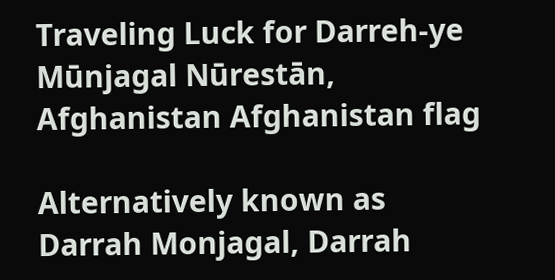Traveling Luck for Darreh-ye Mūnjagal Nūrestān, Afghanistan Afghanistan flag

Alternatively known as Darrah Monjagal, Darrah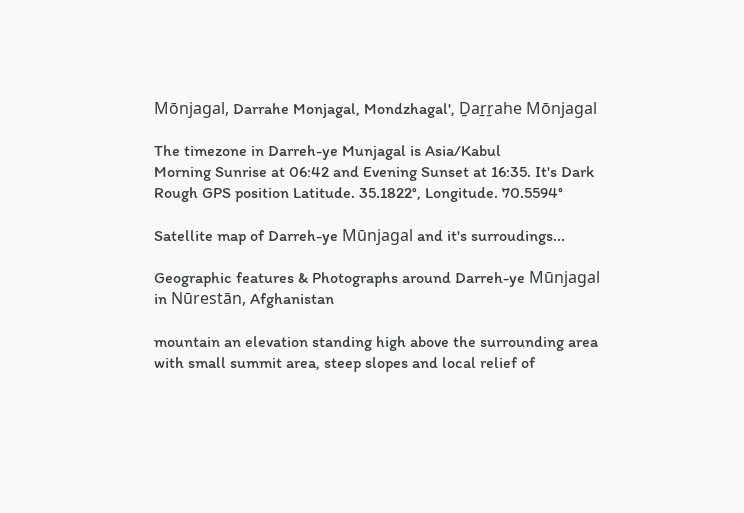Mōnjagal, Darrahe Monjagal, Mondzhagal', Ḏaṟṟahe Mōnjagal

The timezone in Darreh-ye Munjagal is Asia/Kabul
Morning Sunrise at 06:42 and Evening Sunset at 16:35. It's Dark
Rough GPS position Latitude. 35.1822°, Longitude. 70.5594°

Satellite map of Darreh-ye Mūnjagal and it's surroudings...

Geographic features & Photographs around Darreh-ye Mūnjagal in Nūrestān, Afghanistan

mountain an elevation standing high above the surrounding area with small summit area, steep slopes and local relief of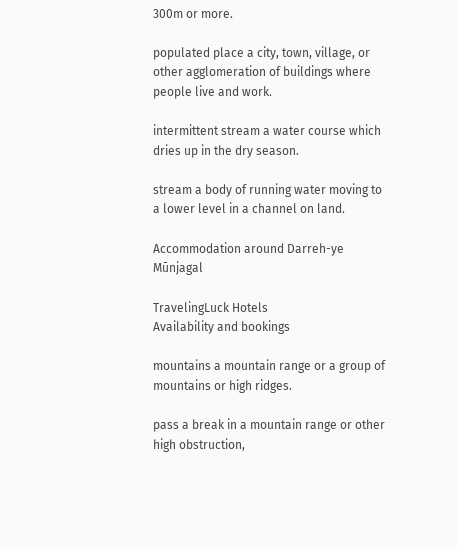300m or more.

populated place a city, town, village, or other agglomeration of buildings where people live and work.

intermittent stream a water course which dries up in the dry season.

stream a body of running water moving to a lower level in a channel on land.

Accommodation around Darreh-ye Mūnjagal

TravelingLuck Hotels
Availability and bookings

mountains a mountain range or a group of mountains or high ridges.

pass a break in a mountain range or other high obstruction,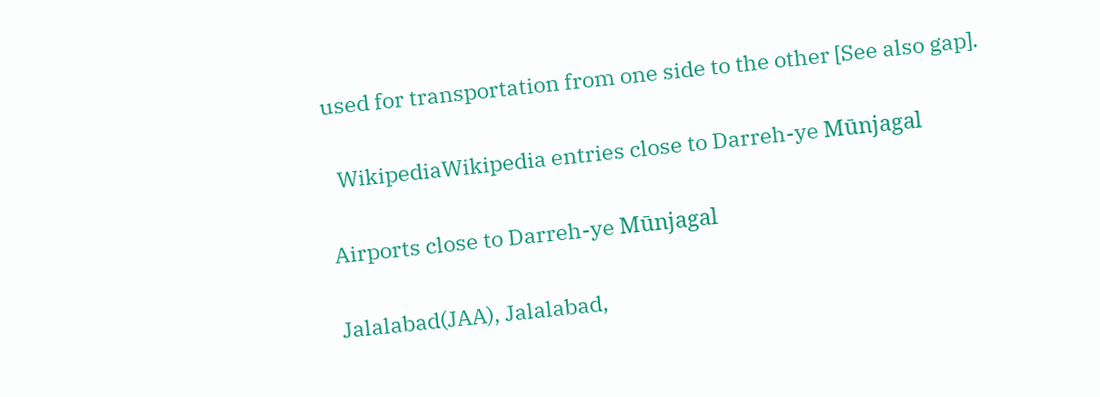used for transportation from one side to the other [See also gap].

  WikipediaWikipedia entries close to Darreh-ye Mūnjagal

Airports close to Darreh-ye Mūnjagal

Jalalabad(JAA), Jalalabad,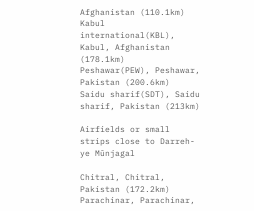Afghanistan (110.1km)
Kabul international(KBL), Kabul, Afghanistan (178.1km)
Peshawar(PEW), Peshawar, Pakistan (200.6km)
Saidu sharif(SDT), Saidu sharif, Pakistan (213km)

Airfields or small strips close to Darreh-ye Mūnjagal

Chitral, Chitral, Pakistan (172.2km)
Parachinar, Parachinar,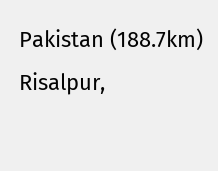Pakistan (188.7km)
Risalpur,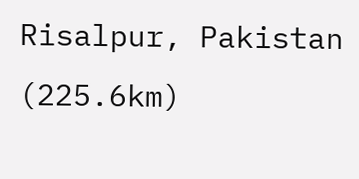Risalpur, Pakistan (225.6km)